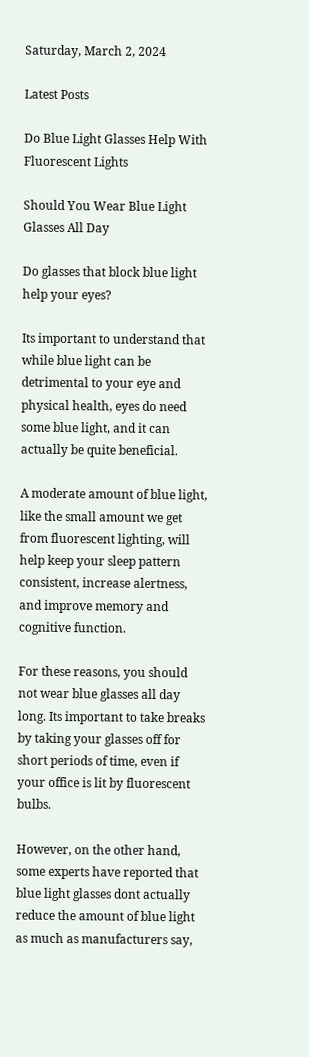Saturday, March 2, 2024

Latest Posts

Do Blue Light Glasses Help With Fluorescent Lights

Should You Wear Blue Light Glasses All Day

Do glasses that block blue light help your eyes?

Its important to understand that while blue light can be detrimental to your eye and physical health, eyes do need some blue light, and it can actually be quite beneficial.

A moderate amount of blue light, like the small amount we get from fluorescent lighting, will help keep your sleep pattern consistent, increase alertness, and improve memory and cognitive function.

For these reasons, you should not wear blue glasses all day long. Its important to take breaks by taking your glasses off for short periods of time, even if your office is lit by fluorescent bulbs.

However, on the other hand, some experts have reported that blue light glasses dont actually reduce the amount of blue light as much as manufacturers say,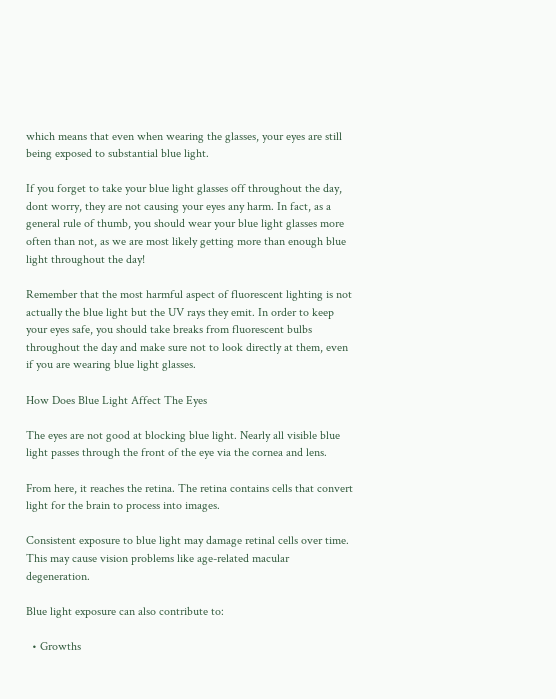which means that even when wearing the glasses, your eyes are still being exposed to substantial blue light.

If you forget to take your blue light glasses off throughout the day, dont worry, they are not causing your eyes any harm. In fact, as a general rule of thumb, you should wear your blue light glasses more often than not, as we are most likely getting more than enough blue light throughout the day!

Remember that the most harmful aspect of fluorescent lighting is not actually the blue light but the UV rays they emit. In order to keep your eyes safe, you should take breaks from fluorescent bulbs throughout the day and make sure not to look directly at them, even if you are wearing blue light glasses.

How Does Blue Light Affect The Eyes

The eyes are not good at blocking blue light. Nearly all visible blue light passes through the front of the eye via the cornea and lens.

From here, it reaches the retina. The retina contains cells that convert light for the brain to process into images.

Consistent exposure to blue light may damage retinal cells over time. This may cause vision problems like age-related macular degeneration.

Blue light exposure can also contribute to:

  • Growths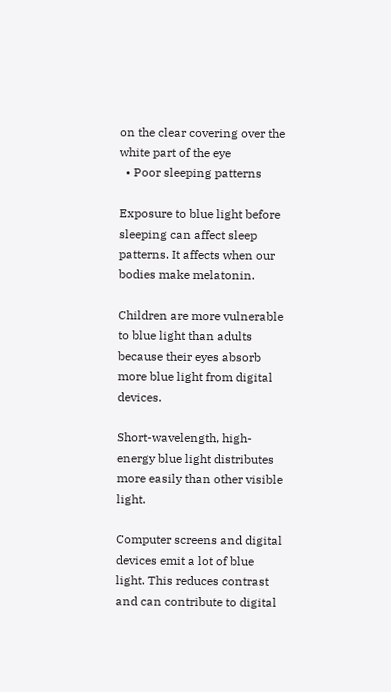on the clear covering over the white part of the eye
  • Poor sleeping patterns

Exposure to blue light before sleeping can affect sleep patterns. It affects when our bodies make melatonin.

Children are more vulnerable to blue light than adults because their eyes absorb more blue light from digital devices.

Short-wavelength, high-energy blue light distributes more easily than other visible light.

Computer screens and digital devices emit a lot of blue light. This reduces contrast and can contribute to digital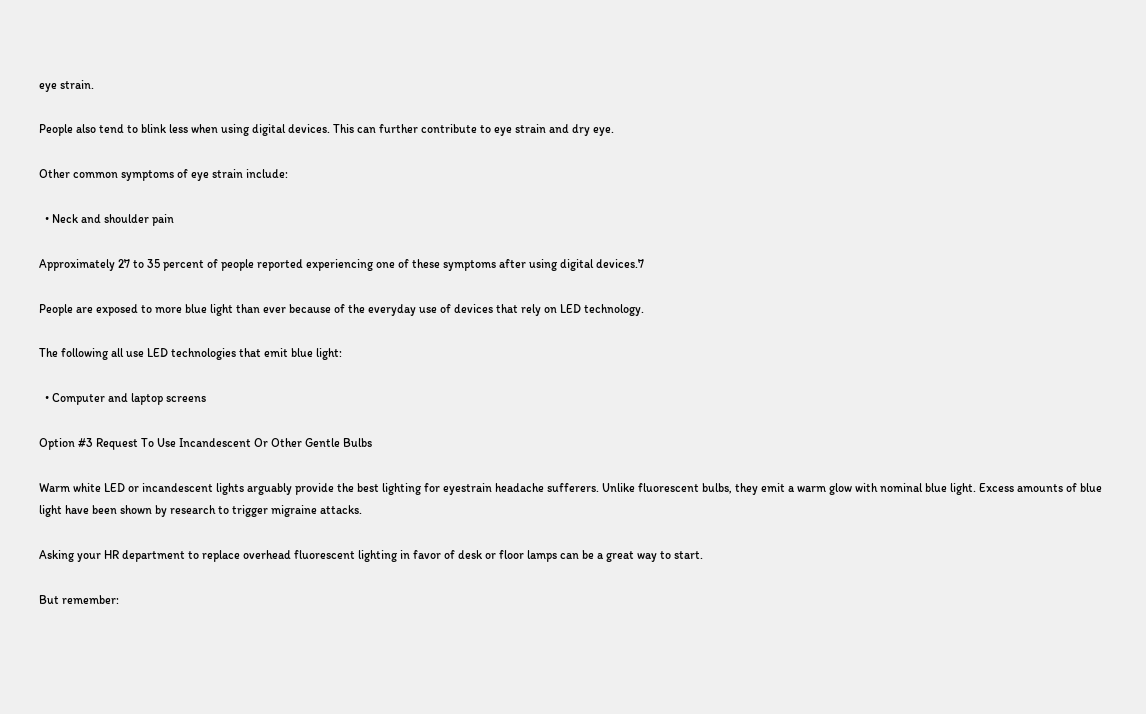eye strain.

People also tend to blink less when using digital devices. This can further contribute to eye strain and dry eye.

Other common symptoms of eye strain include:

  • Neck and shoulder pain

Approximately 27 to 35 percent of people reported experiencing one of these symptoms after using digital devices.7

People are exposed to more blue light than ever because of the everyday use of devices that rely on LED technology.

The following all use LED technologies that emit blue light:

  • Computer and laptop screens

Option #3 Request To Use Incandescent Or Other Gentle Bulbs

Warm white LED or incandescent lights arguably provide the best lighting for eyestrain headache sufferers. Unlike fluorescent bulbs, they emit a warm glow with nominal blue light. Excess amounts of blue light have been shown by research to trigger migraine attacks.

Asking your HR department to replace overhead fluorescent lighting in favor of desk or floor lamps can be a great way to start.

But remember: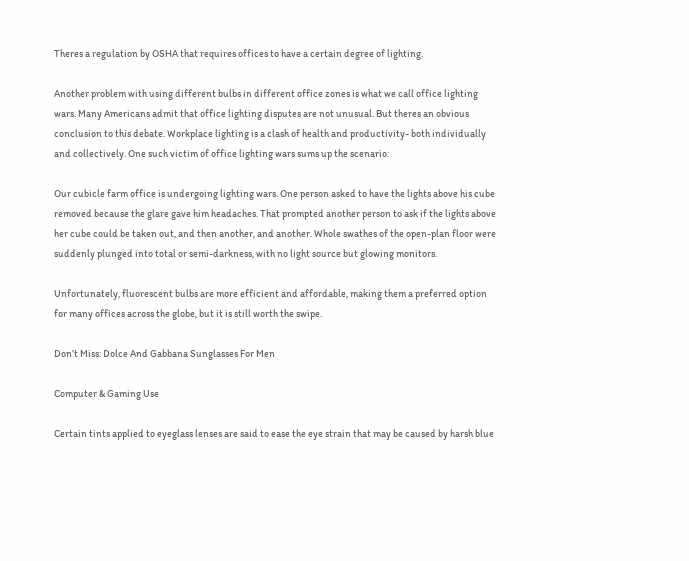Theres a regulation by OSHA that requires offices to have a certain degree of lighting.

Another problem with using different bulbs in different office zones is what we call office lighting wars. Many Americans admit that office lighting disputes are not unusual. But theres an obvious conclusion to this debate. Workplace lighting is a clash of health and productivity- both individually and collectively. One such victim of office lighting wars sums up the scenario:

Our cubicle farm office is undergoing lighting wars. One person asked to have the lights above his cube removed because the glare gave him headaches. That prompted another person to ask if the lights above her cube could be taken out, and then another, and another. Whole swathes of the open-plan floor were suddenly plunged into total or semi-darkness, with no light source but glowing monitors.

Unfortunately, fluorescent bulbs are more efficient and affordable, making them a preferred option for many offices across the globe, but it is still worth the swipe.

Don’t Miss: Dolce And Gabbana Sunglasses For Men

Computer & Gaming Use

Certain tints applied to eyeglass lenses are said to ease the eye strain that may be caused by harsh blue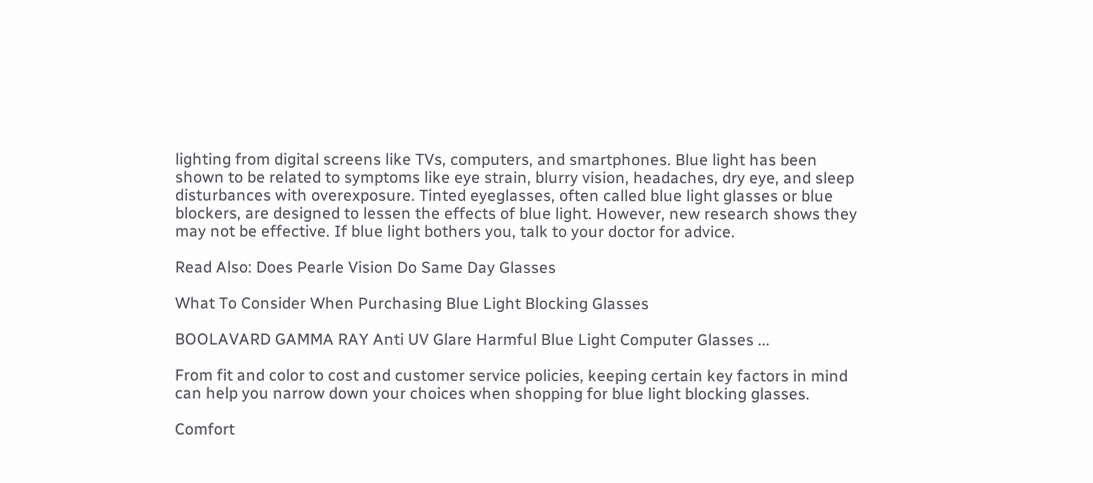lighting from digital screens like TVs, computers, and smartphones. Blue light has been shown to be related to symptoms like eye strain, blurry vision, headaches, dry eye, and sleep disturbances with overexposure. Tinted eyeglasses, often called blue light glasses or blue blockers, are designed to lessen the effects of blue light. However, new research shows they may not be effective. If blue light bothers you, talk to your doctor for advice.

Read Also: Does Pearle Vision Do Same Day Glasses

What To Consider When Purchasing Blue Light Blocking Glasses

BOOLAVARD GAMMA RAY Anti UV Glare Harmful Blue Light Computer Glasses ...

From fit and color to cost and customer service policies, keeping certain key factors in mind can help you narrow down your choices when shopping for blue light blocking glasses.

Comfort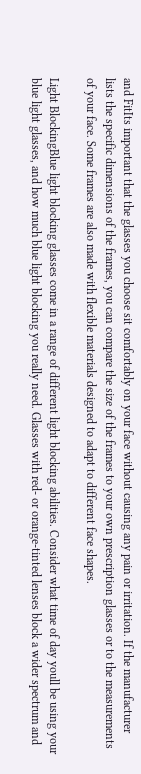and FitIts important that the glasses you choose sit comfortably on your face without causing any pain or irritation. If the manufacturer lists the specific dimensions of the frames, you can compare the size of the frames to your own prescription glasses or to the measurements of your face. Some frames are also made with flexible materials designed to adapt to different face shapes.

Light BlockingBlue light blocking glasses come in a range of different light blocking abilities. Consider what time of day youll be using your blue light glasses, and how much blue light blocking you really need. Glasses with red- or orange-tinted lenses block a wider spectrum and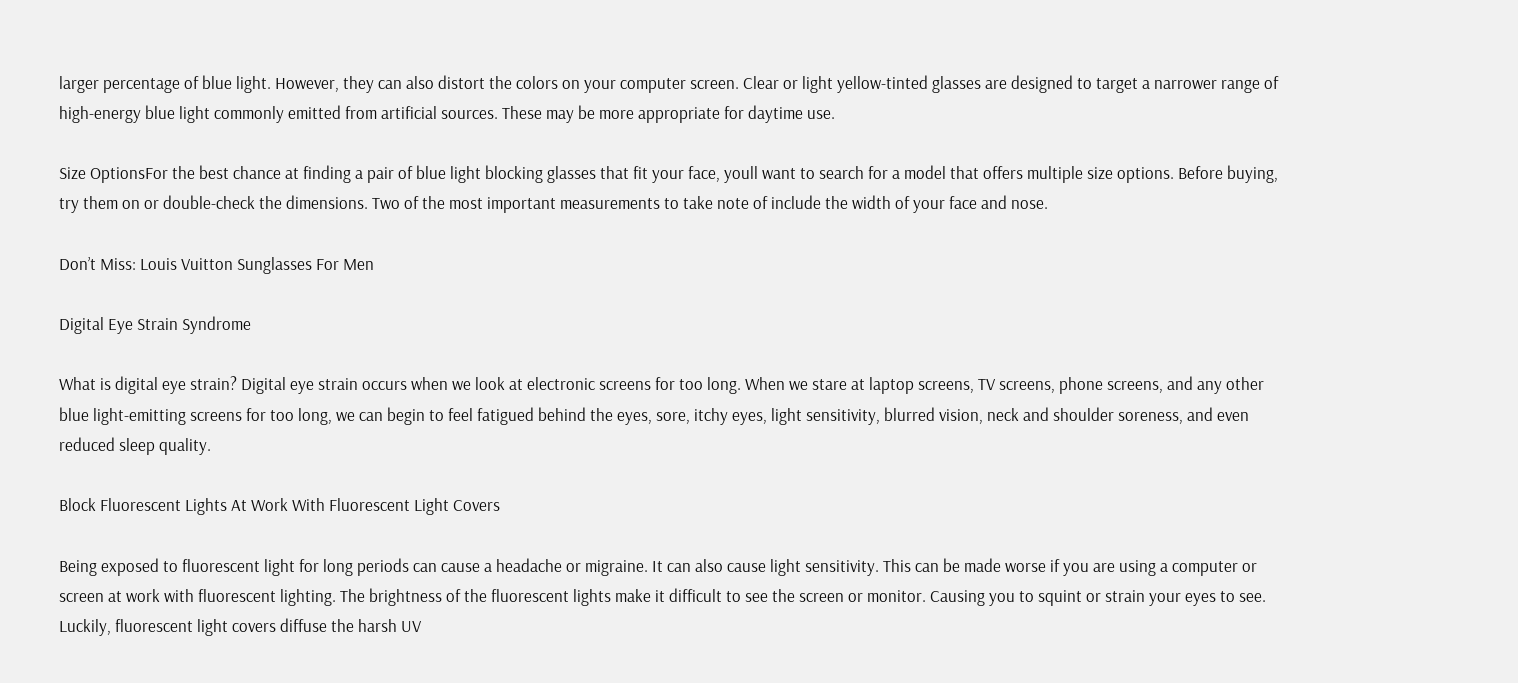larger percentage of blue light. However, they can also distort the colors on your computer screen. Clear or light yellow-tinted glasses are designed to target a narrower range of high-energy blue light commonly emitted from artificial sources. These may be more appropriate for daytime use.

Size OptionsFor the best chance at finding a pair of blue light blocking glasses that fit your face, youll want to search for a model that offers multiple size options. Before buying, try them on or double-check the dimensions. Two of the most important measurements to take note of include the width of your face and nose.

Don’t Miss: Louis Vuitton Sunglasses For Men

Digital Eye Strain Syndrome

What is digital eye strain? Digital eye strain occurs when we look at electronic screens for too long. When we stare at laptop screens, TV screens, phone screens, and any other blue light-emitting screens for too long, we can begin to feel fatigued behind the eyes, sore, itchy eyes, light sensitivity, blurred vision, neck and shoulder soreness, and even reduced sleep quality.

Block Fluorescent Lights At Work With Fluorescent Light Covers

Being exposed to fluorescent light for long periods can cause a headache or migraine. It can also cause light sensitivity. This can be made worse if you are using a computer or screen at work with fluorescent lighting. The brightness of the fluorescent lights make it difficult to see the screen or monitor. Causing you to squint or strain your eyes to see. Luckily, fluorescent light covers diffuse the harsh UV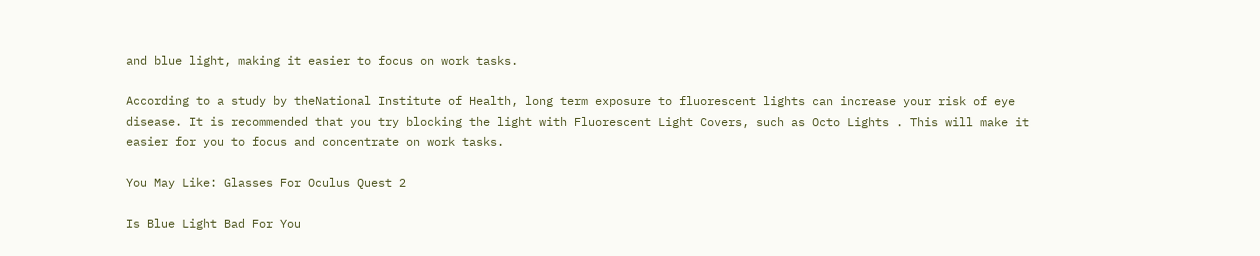and blue light, making it easier to focus on work tasks.

According to a study by theNational Institute of Health, long term exposure to fluorescent lights can increase your risk of eye disease. It is recommended that you try blocking the light with Fluorescent Light Covers, such as Octo Lights . This will make it easier for you to focus and concentrate on work tasks.

You May Like: Glasses For Oculus Quest 2

Is Blue Light Bad For You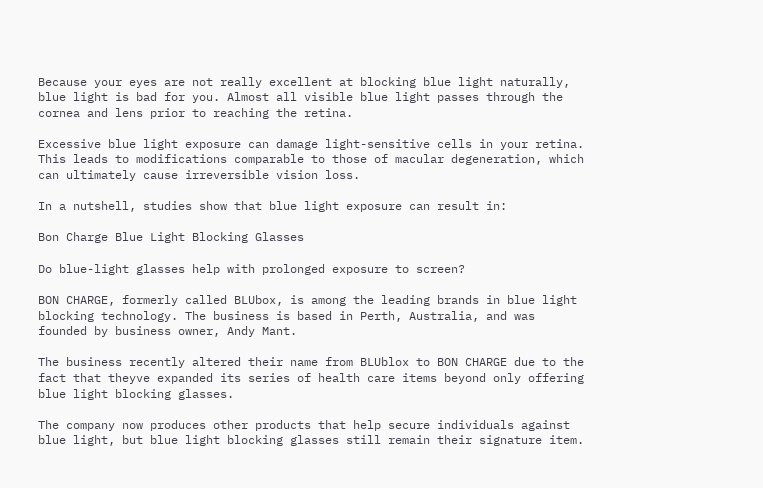Because your eyes are not really excellent at blocking blue light naturally, blue light is bad for you. Almost all visible blue light passes through the cornea and lens prior to reaching the retina.

Excessive blue light exposure can damage light-sensitive cells in your retina. This leads to modifications comparable to those of macular degeneration, which can ultimately cause irreversible vision loss.

In a nutshell, studies show that blue light exposure can result in:

Bon Charge Blue Light Blocking Glasses

Do blue-light glasses help with prolonged exposure to screen?

BON CHARGE, formerly called BLUbox, is among the leading brands in blue light blocking technology. The business is based in Perth, Australia, and was founded by business owner, Andy Mant.

The business recently altered their name from BLUblox to BON CHARGE due to the fact that theyve expanded its series of health care items beyond only offering blue light blocking glasses.

The company now produces other products that help secure individuals against blue light, but blue light blocking glasses still remain their signature item.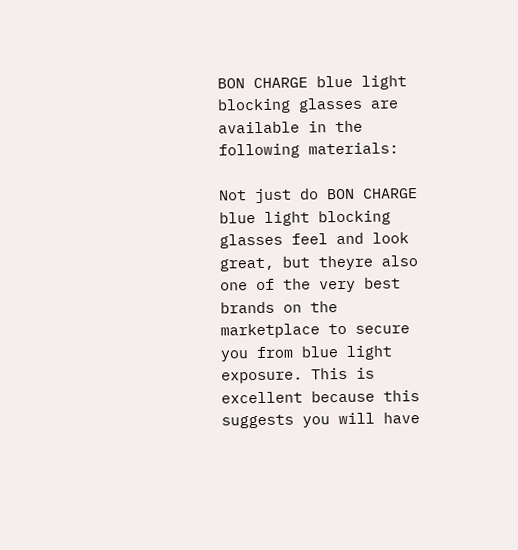BON CHARGE blue light blocking glasses are available in the following materials:

Not just do BON CHARGE blue light blocking glasses feel and look great, but theyre also one of the very best brands on the marketplace to secure you from blue light exposure. This is excellent because this suggests you will have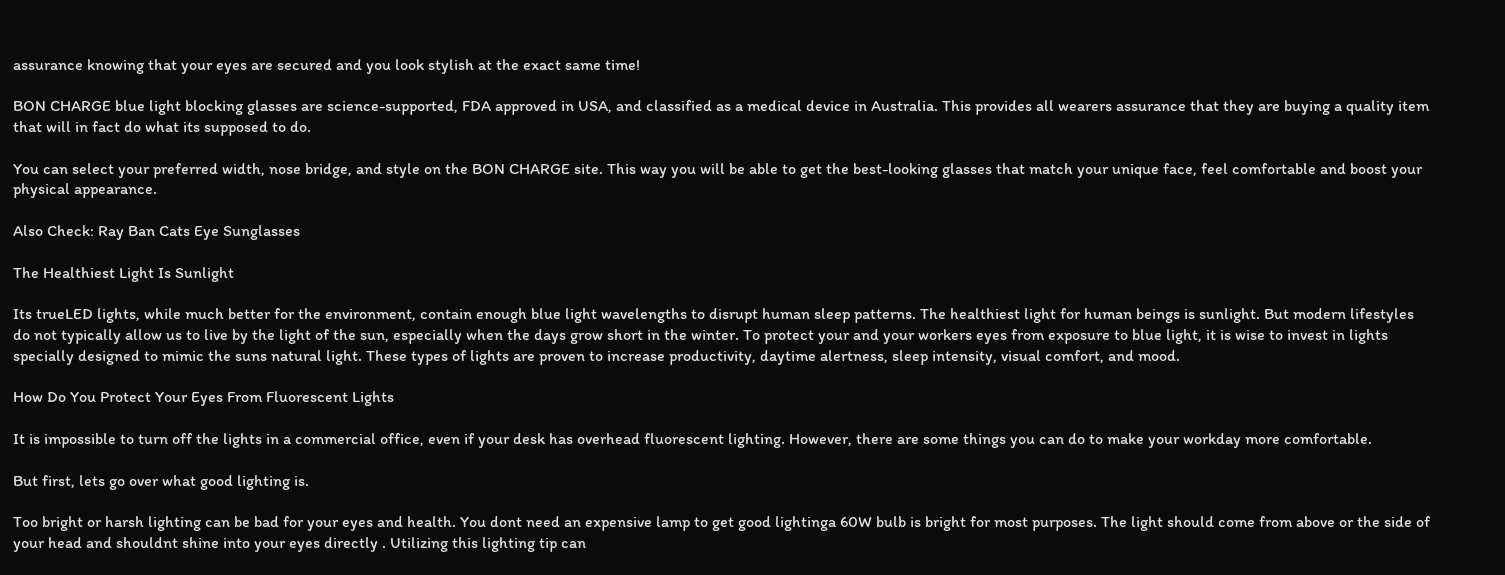assurance knowing that your eyes are secured and you look stylish at the exact same time!

BON CHARGE blue light blocking glasses are science-supported, FDA approved in USA, and classified as a medical device in Australia. This provides all wearers assurance that they are buying a quality item that will in fact do what its supposed to do.

You can select your preferred width, nose bridge, and style on the BON CHARGE site. This way you will be able to get the best-looking glasses that match your unique face, feel comfortable and boost your physical appearance.

Also Check: Ray Ban Cats Eye Sunglasses

The Healthiest Light Is Sunlight

Its trueLED lights, while much better for the environment, contain enough blue light wavelengths to disrupt human sleep patterns. The healthiest light for human beings is sunlight. But modern lifestyles do not typically allow us to live by the light of the sun, especially when the days grow short in the winter. To protect your and your workers eyes from exposure to blue light, it is wise to invest in lights specially designed to mimic the suns natural light. These types of lights are proven to increase productivity, daytime alertness, sleep intensity, visual comfort, and mood.

How Do You Protect Your Eyes From Fluorescent Lights

It is impossible to turn off the lights in a commercial office, even if your desk has overhead fluorescent lighting. However, there are some things you can do to make your workday more comfortable.

But first, lets go over what good lighting is.

Too bright or harsh lighting can be bad for your eyes and health. You dont need an expensive lamp to get good lightinga 60W bulb is bright for most purposes. The light should come from above or the side of your head and shouldnt shine into your eyes directly . Utilizing this lighting tip can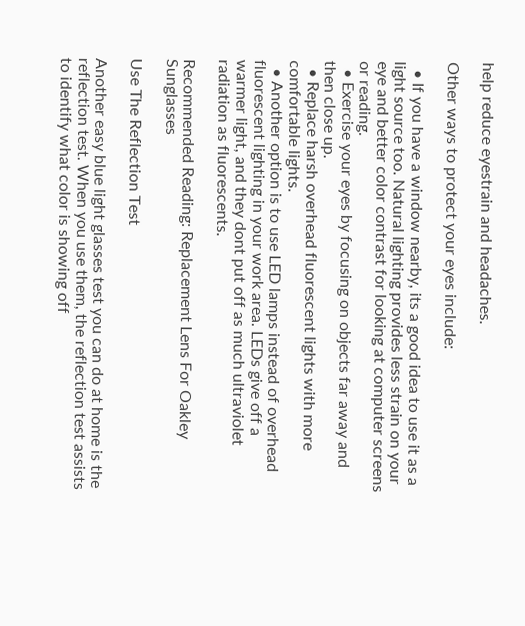help reduce eyestrain and headaches.

Other ways to protect your eyes include:

  • If you have a window nearby, its a good idea to use it as a light source too. Natural lighting provides less strain on your eye and better color contrast for looking at computer screens or reading.
  • Exercise your eyes by focusing on objects far away and then close up.
  • Replace harsh overhead fluorescent lights with more comfortable lights.
  • Another option is to use LED lamps instead of overhead fluorescent lighting in your work area. LEDs give off a warmer light, and they dont put off as much ultraviolet radiation as fluorescents.

Recommended Reading: Replacement Lens For Oakley Sunglasses

Use The Reflection Test

Another easy blue light glasses test you can do at home is the reflection test. When you use them, the reflection test assists to identify what color is showing off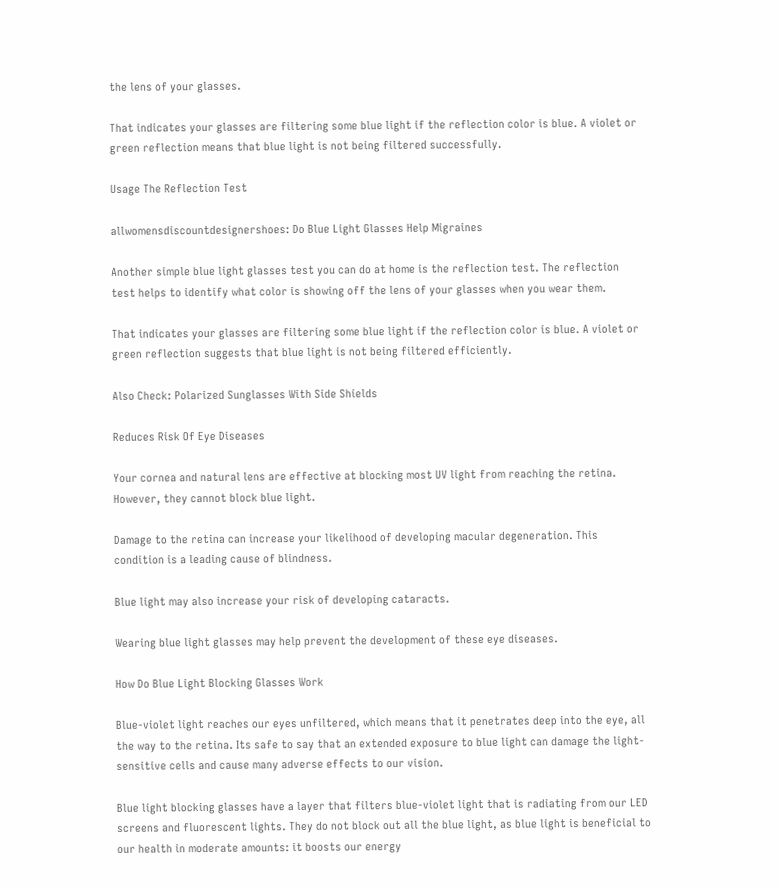the lens of your glasses.

That indicates your glasses are filtering some blue light if the reflection color is blue. A violet or green reflection means that blue light is not being filtered successfully.

Usage The Reflection Test

allwomensdiscountdesignershoes: Do Blue Light Glasses Help Migraines

Another simple blue light glasses test you can do at home is the reflection test. The reflection test helps to identify what color is showing off the lens of your glasses when you wear them.

That indicates your glasses are filtering some blue light if the reflection color is blue. A violet or green reflection suggests that blue light is not being filtered efficiently.

Also Check: Polarized Sunglasses With Side Shields

Reduces Risk Of Eye Diseases

Your cornea and natural lens are effective at blocking most UV light from reaching the retina. However, they cannot block blue light.

Damage to the retina can increase your likelihood of developing macular degeneration. This condition is a leading cause of blindness.

Blue light may also increase your risk of developing cataracts.

Wearing blue light glasses may help prevent the development of these eye diseases.

How Do Blue Light Blocking Glasses Work

Blue-violet light reaches our eyes unfiltered, which means that it penetrates deep into the eye, all the way to the retina. Its safe to say that an extended exposure to blue light can damage the light-sensitive cells and cause many adverse effects to our vision.

Blue light blocking glasses have a layer that filters blue-violet light that is radiating from our LED screens and fluorescent lights. They do not block out all the blue light, as blue light is beneficial to our health in moderate amounts: it boosts our energy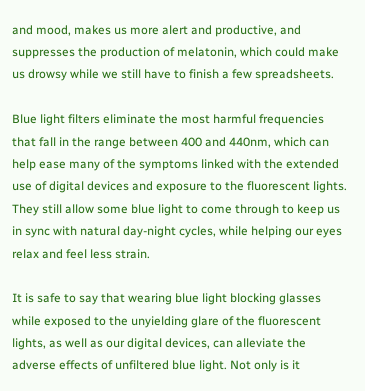and mood, makes us more alert and productive, and suppresses the production of melatonin, which could make us drowsy while we still have to finish a few spreadsheets.

Blue light filters eliminate the most harmful frequencies that fall in the range between 400 and 440nm, which can help ease many of the symptoms linked with the extended use of digital devices and exposure to the fluorescent lights. They still allow some blue light to come through to keep us in sync with natural day-night cycles, while helping our eyes relax and feel less strain.

It is safe to say that wearing blue light blocking glasses while exposed to the unyielding glare of the fluorescent lights, as well as our digital devices, can alleviate the adverse effects of unfiltered blue light. Not only is it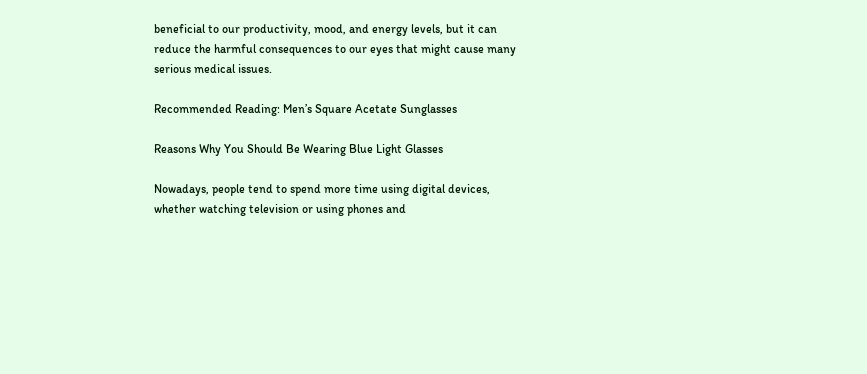beneficial to our productivity, mood, and energy levels, but it can reduce the harmful consequences to our eyes that might cause many serious medical issues.

Recommended Reading: Men’s Square Acetate Sunglasses

Reasons Why You Should Be Wearing Blue Light Glasses

Nowadays, people tend to spend more time using digital devices, whether watching television or using phones and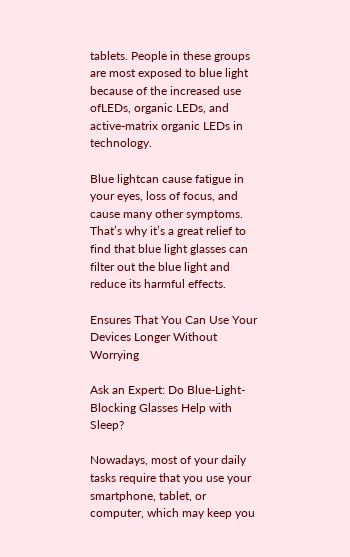tablets. People in these groups are most exposed to blue light because of the increased use ofLEDs, organic LEDs, and active-matrix organic LEDs in technology.

Blue lightcan cause fatigue in your eyes, loss of focus, and cause many other symptoms. That’s why it’s a great relief to find that blue light glasses can filter out the blue light and reduce its harmful effects.

Ensures That You Can Use Your Devices Longer Without Worrying

Ask an Expert: Do Blue-Light-Blocking Glasses Help with Sleep?

Nowadays, most of your daily tasks require that you use your smartphone, tablet, or computer, which may keep you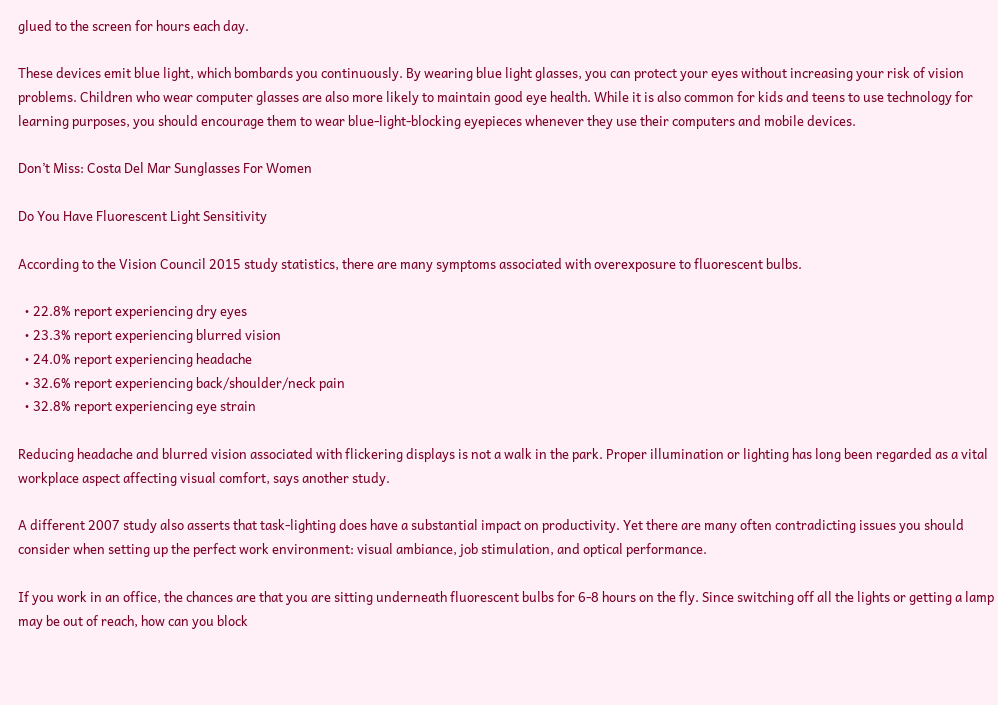glued to the screen for hours each day.

These devices emit blue light, which bombards you continuously. By wearing blue light glasses, you can protect your eyes without increasing your risk of vision problems. Children who wear computer glasses are also more likely to maintain good eye health. While it is also common for kids and teens to use technology for learning purposes, you should encourage them to wear blue-light-blocking eyepieces whenever they use their computers and mobile devices.

Don’t Miss: Costa Del Mar Sunglasses For Women

Do You Have Fluorescent Light Sensitivity

According to the Vision Council 2015 study statistics, there are many symptoms associated with overexposure to fluorescent bulbs.

  • 22.8% report experiencing dry eyes
  • 23.3% report experiencing blurred vision
  • 24.0% report experiencing headache
  • 32.6% report experiencing back/shoulder/neck pain
  • 32.8% report experiencing eye strain

Reducing headache and blurred vision associated with flickering displays is not a walk in the park. Proper illumination or lighting has long been regarded as a vital workplace aspect affecting visual comfort, says another study.

A different 2007 study also asserts that task-lighting does have a substantial impact on productivity. Yet there are many often contradicting issues you should consider when setting up the perfect work environment: visual ambiance, job stimulation, and optical performance.

If you work in an office, the chances are that you are sitting underneath fluorescent bulbs for 6-8 hours on the fly. Since switching off all the lights or getting a lamp may be out of reach, how can you block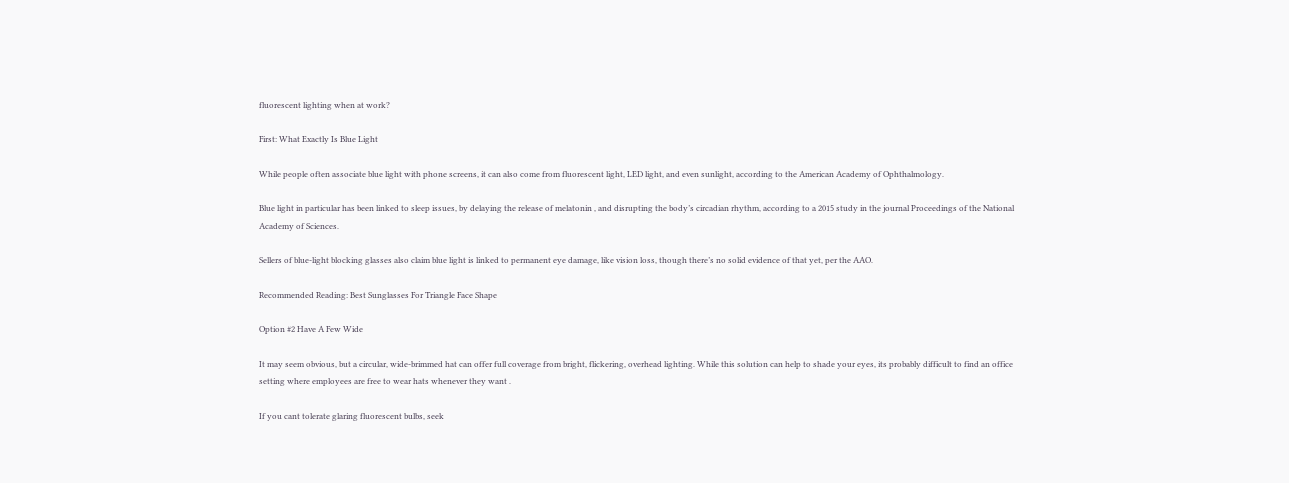fluorescent lighting when at work?

First: What Exactly Is Blue Light

While people often associate blue light with phone screens, it can also come from fluorescent light, LED light, and even sunlight, according to the American Academy of Ophthalmology.

Blue light in particular has been linked to sleep issues, by delaying the release of melatonin , and disrupting the body’s circadian rhythm, according to a 2015 study in the journal Proceedings of the National Academy of Sciences.

Sellers of blue-light blocking glasses also claim blue light is linked to permanent eye damage, like vision loss, though there’s no solid evidence of that yet, per the AAO.

Recommended Reading: Best Sunglasses For Triangle Face Shape

Option #2 Have A Few Wide

It may seem obvious, but a circular, wide-brimmed hat can offer full coverage from bright, flickering, overhead lighting. While this solution can help to shade your eyes, its probably difficult to find an office setting where employees are free to wear hats whenever they want .

If you cant tolerate glaring fluorescent bulbs, seek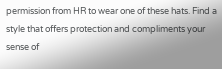permission from HR to wear one of these hats. Find a style that offers protection and compliments your sense of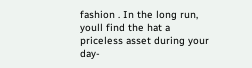fashion . In the long run, youll find the hat a priceless asset during your day-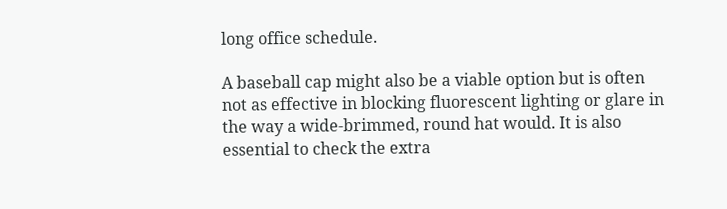long office schedule.

A baseball cap might also be a viable option but is often not as effective in blocking fluorescent lighting or glare in the way a wide-brimmed, round hat would. It is also essential to check the extra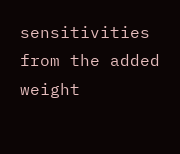sensitivities from the added weight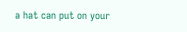a hat can put on your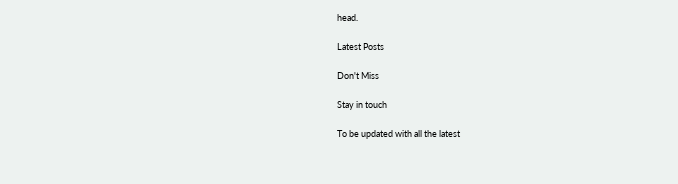head.

Latest Posts

Don't Miss

Stay in touch

To be updated with all the latest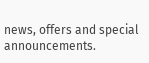news, offers and special announcements.